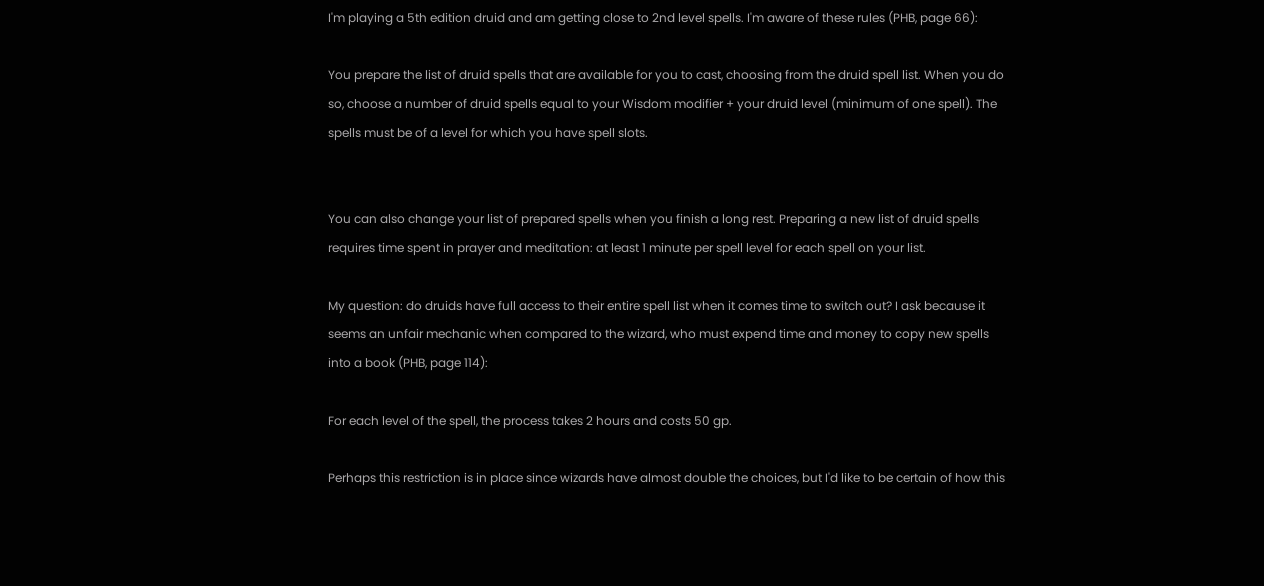I'm playing a 5th edition druid and am getting close to 2nd level spells. I'm aware of these rules (PHB, page 66):

You prepare the list of druid spells that are available for you to cast, choosing from the druid spell list. When you do so, choose a number of druid spells equal to your Wisdom modifier + your druid level (minimum of one spell). The spells must be of a level for which you have spell slots.


You can also change your list of prepared spells when you finish a long rest. Preparing a new list of druid spells requires time spent in prayer and meditation: at least 1 minute per spell level for each spell on your list.

My question: do druids have full access to their entire spell list when it comes time to switch out? I ask because it seems an unfair mechanic when compared to the wizard, who must expend time and money to copy new spells into a book (PHB, page 114):

For each level of the spell, the process takes 2 hours and costs 50 gp.

Perhaps this restriction is in place since wizards have almost double the choices, but I'd like to be certain of how this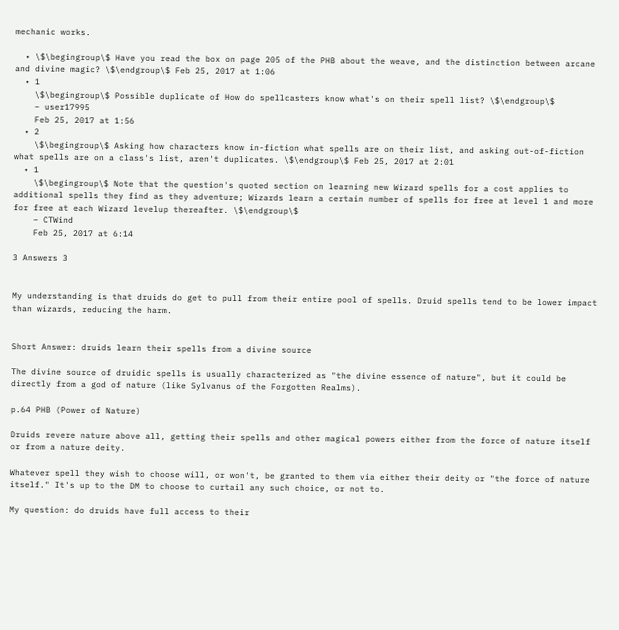mechanic works.

  • \$\begingroup\$ Have you read the box on page 205 of the PHB about the weave, and the distinction between arcane and divine magic? \$\endgroup\$ Feb 25, 2017 at 1:06
  • 1
    \$\begingroup\$ Possible duplicate of How do spellcasters know what's on their spell list? \$\endgroup\$
    – user17995
    Feb 25, 2017 at 1:56
  • 2
    \$\begingroup\$ Asking how characters know in-fiction what spells are on their list, and asking out-of-fiction what spells are on a class's list, aren't duplicates. \$\endgroup\$ Feb 25, 2017 at 2:01
  • 1
    \$\begingroup\$ Note that the question's quoted section on learning new Wizard spells for a cost applies to additional spells they find as they adventure; Wizards learn a certain number of spells for free at level 1 and more for free at each Wizard levelup thereafter. \$\endgroup\$
    – CTWind
    Feb 25, 2017 at 6:14

3 Answers 3


My understanding is that druids do get to pull from their entire pool of spells. Druid spells tend to be lower impact than wizards, reducing the harm.


Short Answer: druids learn their spells from a divine source

The divine source of druidic spells is usually characterized as "the divine essence of nature", but it could be directly from a god of nature (like Sylvanus of the Forgotten Realms).

p.64 PHB (Power of Nature)

Druids revere nature above all, getting their spells and other magical powers either from the force of nature itself or from a nature deity.

Whatever spell they wish to choose will, or won't, be granted to them via either their deity or "the force of nature itself." It's up to the DM to choose to curtail any such choice, or not to.

My question: do druids have full access to their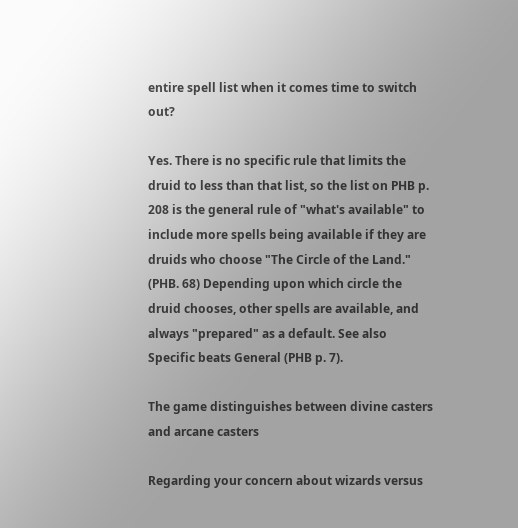entire spell list when it comes time to switch out?

Yes. There is no specific rule that limits the druid to less than that list, so the list on PHB p. 208 is the general rule of "what's available" to include more spells being available if they are druids who choose "The Circle of the Land." (PHB. 68) Depending upon which circle the druid chooses, other spells are available, and always "prepared" as a default. See also Specific beats General (PHB p. 7).

The game distinguishes between divine casters and arcane casters

Regarding your concern about wizards versus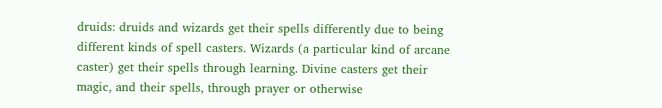druids: druids and wizards get their spells differently due to being different kinds of spell casters. Wizards (a particular kind of arcane caster) get their spells through learning. Divine casters get their magic, and their spells, through prayer or otherwise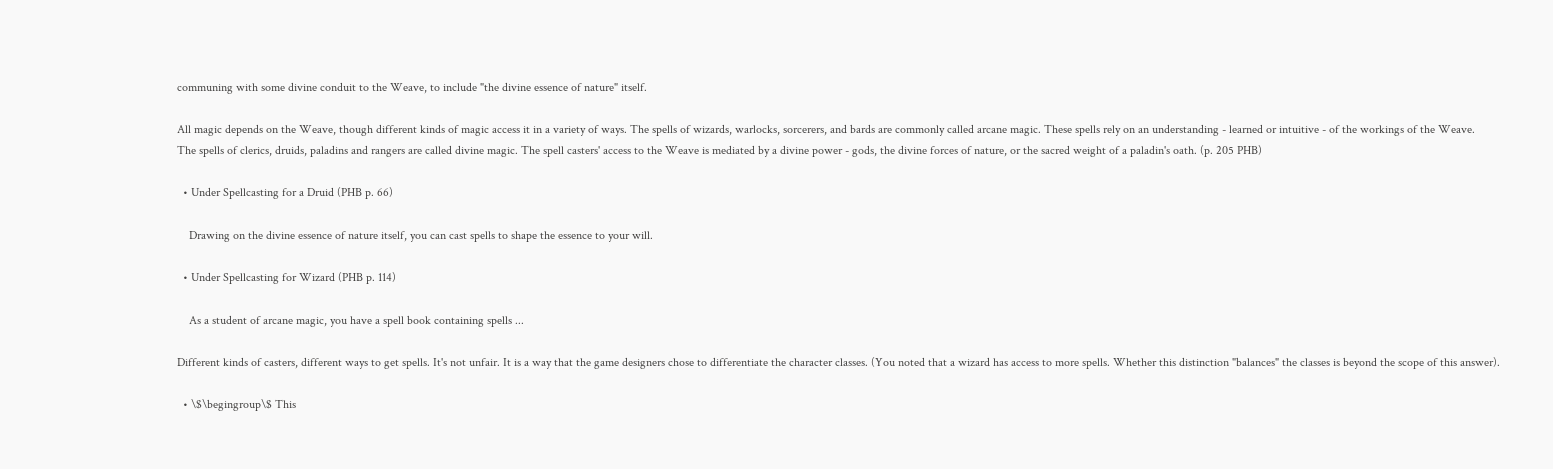communing with some divine conduit to the Weave, to include "the divine essence of nature" itself.

All magic depends on the Weave, though different kinds of magic access it in a variety of ways. The spells of wizards, warlocks, sorcerers, and bards are commonly called arcane magic. These spells rely on an understanding - learned or intuitive - of the workings of the Weave.
The spells of clerics, druids, paladins and rangers are called divine magic. The spell casters' access to the Weave is mediated by a divine power - gods, the divine forces of nature, or the sacred weight of a paladin's oath. (p. 205 PHB)

  • Under Spellcasting for a Druid (PHB p. 66)

    Drawing on the divine essence of nature itself, you can cast spells to shape the essence to your will.

  • Under Spellcasting for Wizard (PHB p. 114)

    As a student of arcane magic, you have a spell book containing spells ...

Different kinds of casters, different ways to get spells. It's not unfair. It is a way that the game designers chose to differentiate the character classes. (You noted that a wizard has access to more spells. Whether this distinction "balances" the classes is beyond the scope of this answer).

  • \$\begingroup\$ This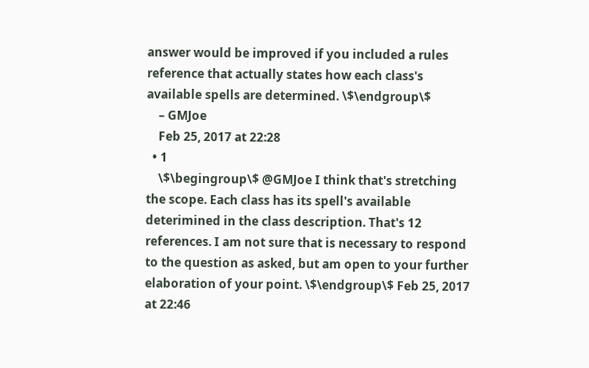answer would be improved if you included a rules reference that actually states how each class's available spells are determined. \$\endgroup\$
    – GMJoe
    Feb 25, 2017 at 22:28
  • 1
    \$\begingroup\$ @GMJoe I think that's stretching the scope. Each class has its spell's available deterimined in the class description. That's 12 references. I am not sure that is necessary to respond to the question as asked, but am open to your further elaboration of your point. \$\endgroup\$ Feb 25, 2017 at 22:46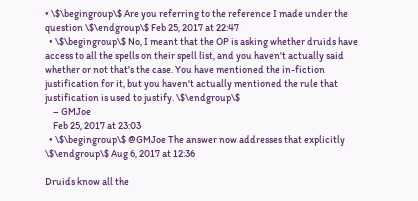• \$\begingroup\$ Are you referring to the reference I made under the question \$\endgroup\$ Feb 25, 2017 at 22:47
  • \$\begingroup\$ No, I meant that the OP is asking whether druids have access to all the spells on their spell list, and you haven't actually said whether or not that's the case. You have mentioned the in-fiction justification for it, but you haven't actually mentioned the rule that justification is used to justify. \$\endgroup\$
    – GMJoe
    Feb 25, 2017 at 23:03
  • \$\begingroup\$ @GMJoe The answer now addresses that explicitly \$\endgroup\$ Aug 6, 2017 at 12:36

Druids know all the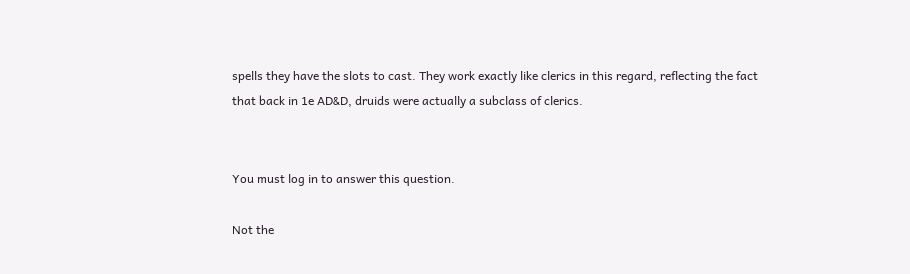spells they have the slots to cast. They work exactly like clerics in this regard, reflecting the fact that back in 1e AD&D, druids were actually a subclass of clerics.


You must log in to answer this question.

Not the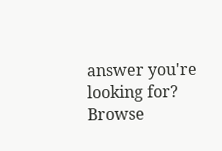answer you're looking for? Browse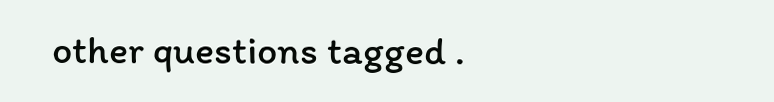other questions tagged .